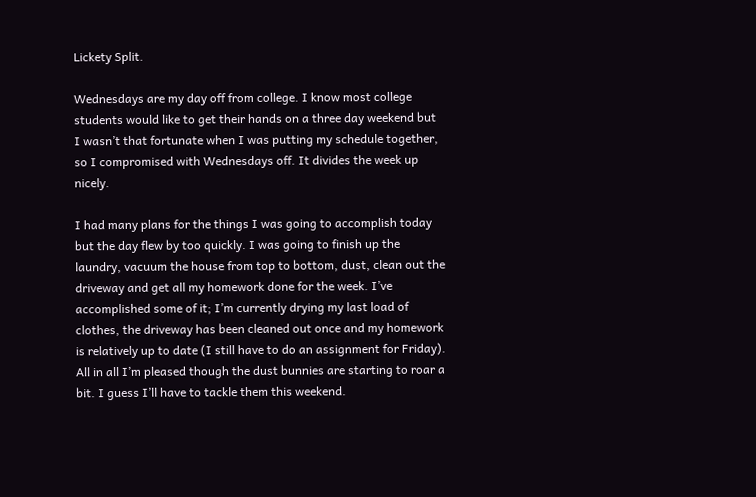Lickety Split.

Wednesdays are my day off from college. I know most college students would like to get their hands on a three day weekend but I wasn’t that fortunate when I was putting my schedule together, so I compromised with Wednesdays off. It divides the week up nicely.

I had many plans for the things I was going to accomplish today but the day flew by too quickly. I was going to finish up the laundry, vacuum the house from top to bottom, dust, clean out the driveway and get all my homework done for the week. I’ve accomplished some of it; I’m currently drying my last load of clothes, the driveway has been cleaned out once and my homework is relatively up to date (I still have to do an assignment for Friday). All in all I’m pleased though the dust bunnies are starting to roar a bit. I guess I’ll have to tackle them this weekend.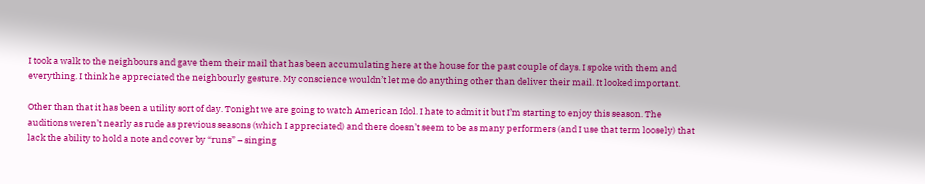I took a walk to the neighbours and gave them their mail that has been accumulating here at the house for the past couple of days. I spoke with them and everything. I think he appreciated the neighbourly gesture. My conscience wouldn’t let me do anything other than deliver their mail. It looked important.

Other than that it has been a utility sort of day. Tonight we are going to watch American Idol. I hate to admit it but I’m starting to enjoy this season. The auditions weren’t nearly as rude as previous seasons (which I appreciated) and there doesn’t seem to be as many performers (and I use that term loosely) that lack the ability to hold a note and cover by “runs” – singing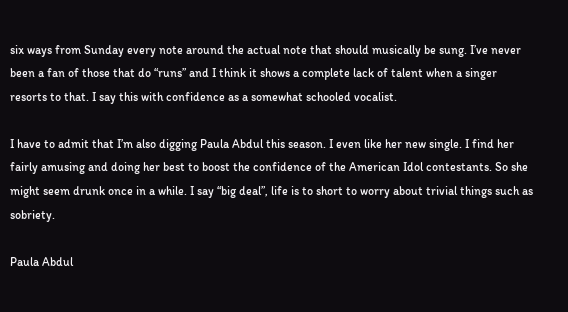six ways from Sunday every note around the actual note that should musically be sung. I’ve never been a fan of those that do “runs” and I think it shows a complete lack of talent when a singer resorts to that. I say this with confidence as a somewhat schooled vocalist.

I have to admit that I’m also digging Paula Abdul this season. I even like her new single. I find her fairly amusing and doing her best to boost the confidence of the American Idol contestants. So she might seem drunk once in a while. I say “big deal”, life is to short to worry about trivial things such as sobriety.

Paula Abdul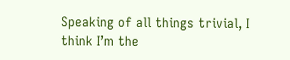Speaking of all things trivial, I think I’m the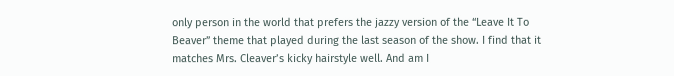only person in the world that prefers the jazzy version of the “Leave It To Beaver” theme that played during the last season of the show. I find that it matches Mrs. Cleaver’s kicky hairstyle well. And am I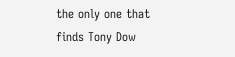the only one that finds Tony Dow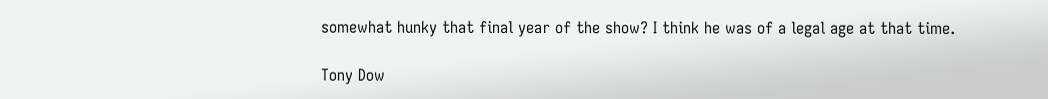somewhat hunky that final year of the show? I think he was of a legal age at that time.

Tony Dow